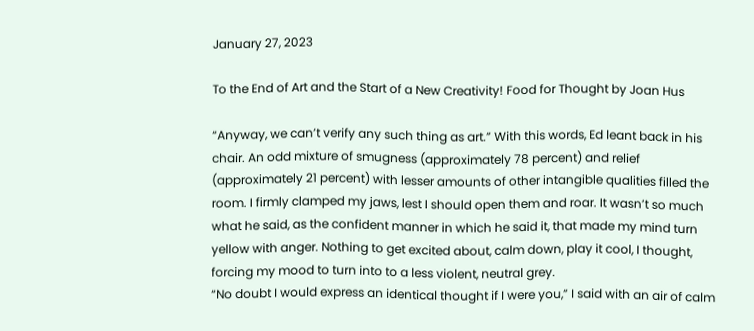January 27, 2023

To the End of Art and the Start of a New Creativity! Food for Thought by Joan Hus

“Anyway, we can’t verify any such thing as art.” With this words, Ed leant back in his chair. An odd mixture of smugness (approximately 78 percent) and relief (approximately 21 percent) with lesser amounts of other intangible qualities filled the room. I firmly clamped my jaws, lest I should open them and roar. It wasn’t so much what he said, as the confident manner in which he said it, that made my mind turn yellow with anger. Nothing to get excited about, calm down, play it cool, I thought, forcing my mood to turn into to a less violent, neutral grey.
“No doubt I would express an identical thought if I were you,” I said with an air of calm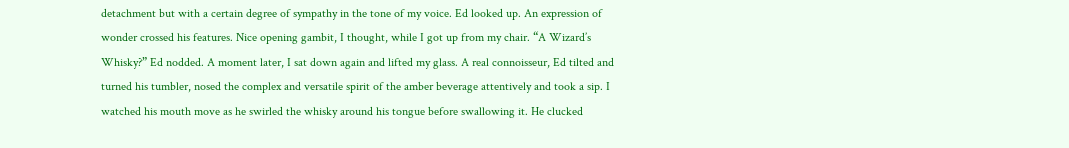detachment but with a certain degree of sympathy in the tone of my voice. Ed looked up. An expression of wonder crossed his features. Nice opening gambit, I thought, while I got up from my chair. “A Wizard’s Whisky?” Ed nodded. A moment later, I sat down again and lifted my glass. A real connoisseur, Ed tilted and turned his tumbler, nosed the complex and versatile spirit of the amber beverage attentively and took a sip. I watched his mouth move as he swirled the whisky around his tongue before swallowing it. He clucked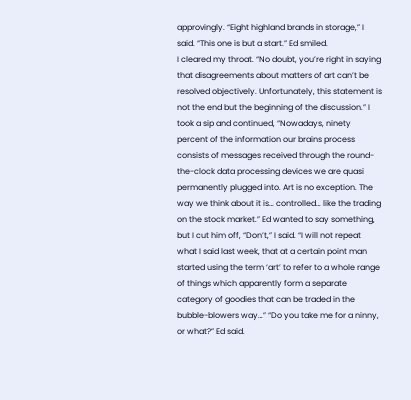approvingly. “Eight highland brands in storage,” I said. “This one is but a start.” Ed smiled.
I cleared my throat. “No doubt, you’re right in saying that disagreements about matters of art can’t be resolved objectively. Unfortunately, this statement is not the end but the beginning of the discussion.” I took a sip and continued, “Nowadays, ninety percent of the information our brains process consists of messages received through the round-the-clock data processing devices we are quasi permanently plugged into. Art is no exception. The way we think about it is… controlled… like the trading on the stock market.” Ed wanted to say something, but I cut him off, “Don’t,” I said. “I will not repeat what I said last week, that at a certain point man started using the term ‘art’ to refer to a whole range of things which apparently form a separate category of goodies that can be traded in the bubble-blowers way…” “Do you take me for a ninny, or what?” Ed said.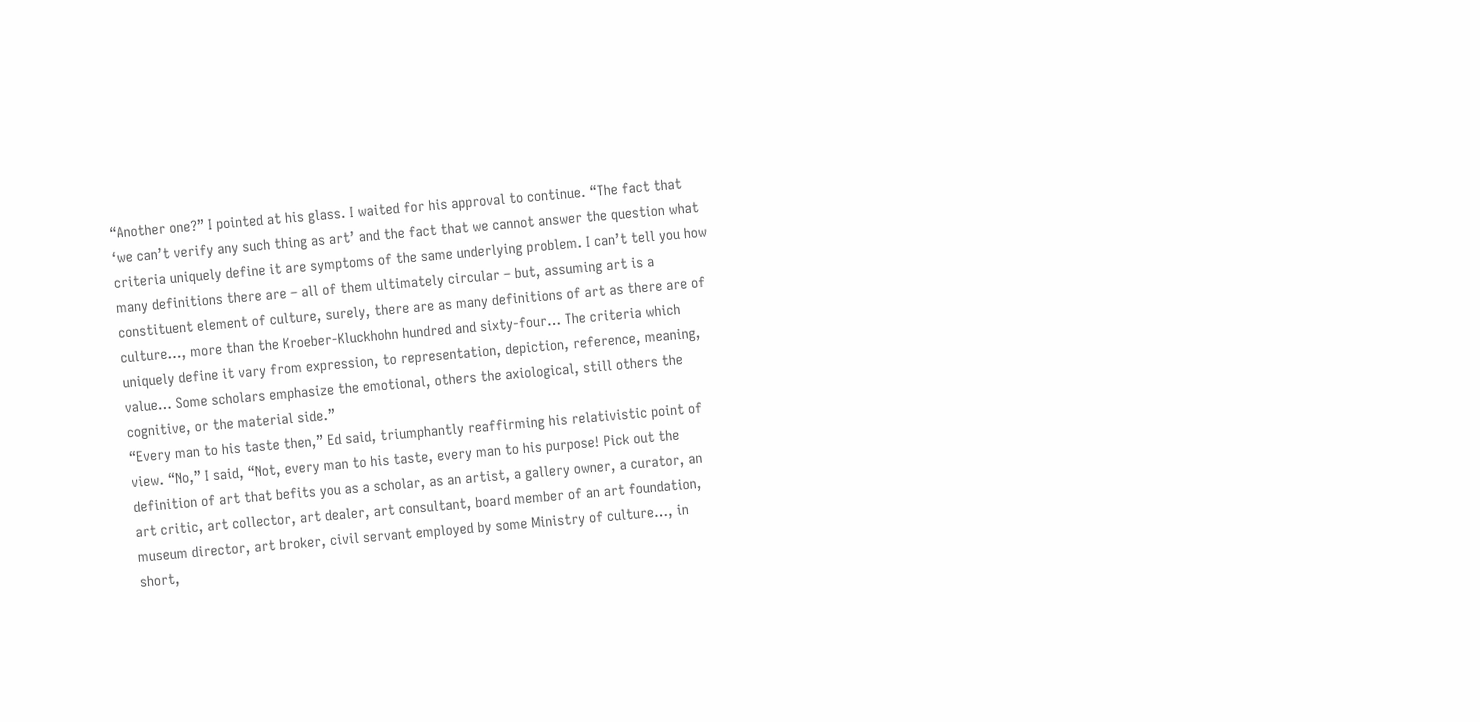“Another one?” I pointed at his glass. I waited for his approval to continue. “The fact that ‘we can’t verify any such thing as art’ and the fact that we cannot answer the question what criteria uniquely define it are symptoms of the same underlying problem. I can’t tell you how many definitions there are – all of them ultimately circular – but, assuming art is a constituent element of culture, surely, there are as many definitions of art as there are of culture…, more than the Kroeber-Kluckhohn hundred and sixty-four… The criteria which uniquely define it vary from expression, to representation, depiction, reference, meaning, value… Some scholars emphasize the emotional, others the axiological, still others the cognitive, or the material side.”
“Every man to his taste then,” Ed said, triumphantly reaffirming his relativistic point of view. “No,” I said, “Not, every man to his taste, every man to his purpose! Pick out the definition of art that befits you as a scholar, as an artist, a gallery owner, a curator, an art critic, art collector, art dealer, art consultant, board member of an art foundation, museum director, art broker, civil servant employed by some Ministry of culture…, in short,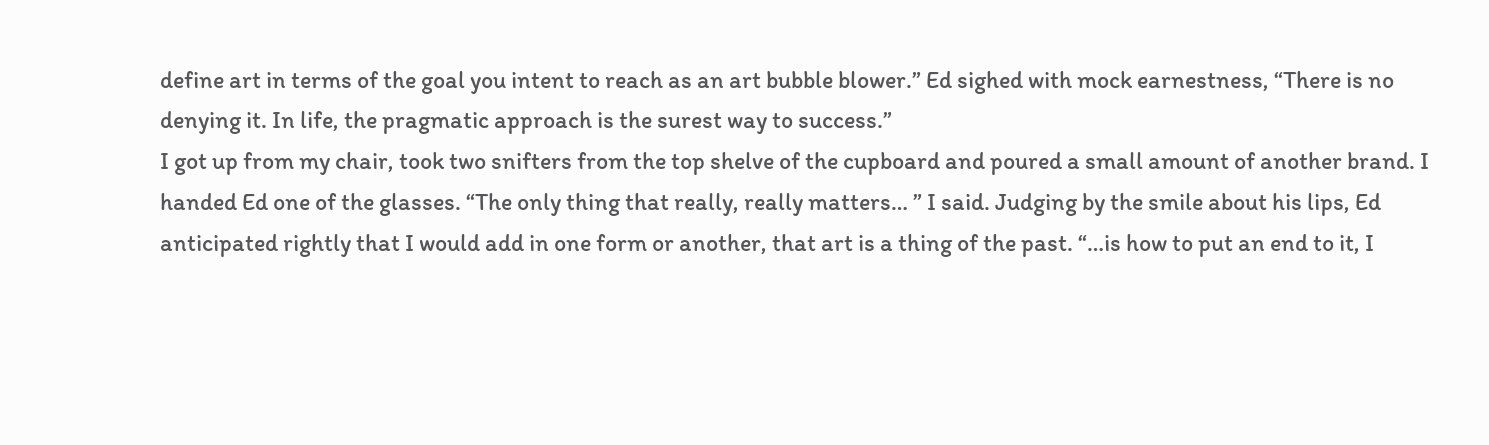define art in terms of the goal you intent to reach as an art bubble blower.” Ed sighed with mock earnestness, “There is no denying it. In life, the pragmatic approach is the surest way to success.”
I got up from my chair, took two snifters from the top shelve of the cupboard and poured a small amount of another brand. I handed Ed one of the glasses. “The only thing that really, really matters… ” I said. Judging by the smile about his lips, Ed anticipated rightly that I would add in one form or another, that art is a thing of the past. “…is how to put an end to it, I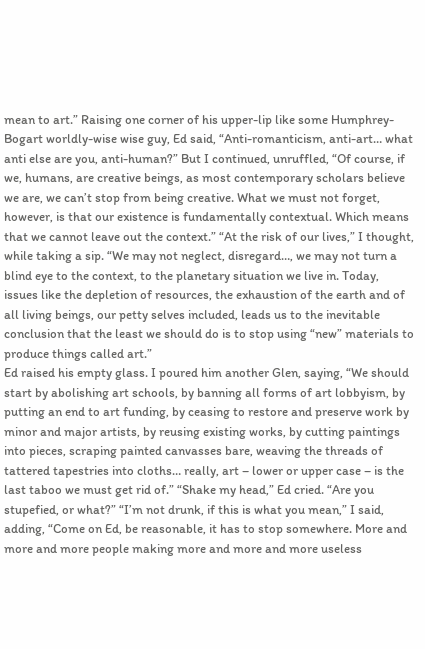mean to art.” Raising one corner of his upper-lip like some Humphrey-Bogart worldly-wise wise guy, Ed said, “Anti-romanticism, anti-art… what anti else are you, anti-human?” But I continued, unruffled, “Of course, if we, humans, are creative beings, as most contemporary scholars believe we are, we can’t stop from being creative. What we must not forget, however, is that our existence is fundamentally contextual. Which means that we cannot leave out the context.” “At the risk of our lives,” I thought, while taking a sip. “We may not neglect, disregard…, we may not turn a blind eye to the context, to the planetary situation we live in. Today, issues like the depletion of resources, the exhaustion of the earth and of all living beings, our petty selves included, leads us to the inevitable conclusion that the least we should do is to stop using “new” materials to produce things called art.”
Ed raised his empty glass. I poured him another Glen, saying, “We should start by abolishing art schools, by banning all forms of art lobbyism, by putting an end to art funding, by ceasing to restore and preserve work by minor and major artists, by reusing existing works, by cutting paintings into pieces, scraping painted canvasses bare, weaving the threads of tattered tapestries into cloths… really, art – lower or upper case – is the last taboo we must get rid of.” “Shake my head,” Ed cried. “Are you stupefied, or what?” “I’m not drunk, if this is what you mean,” I said, adding, “Come on Ed, be reasonable, it has to stop somewhere. More and more and more people making more and more and more useless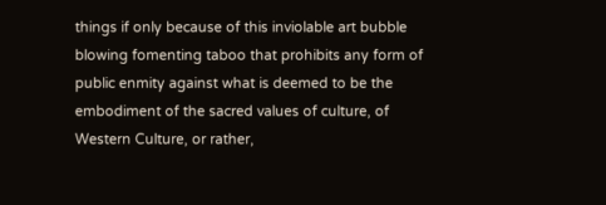things if only because of this inviolable art bubble blowing fomenting taboo that prohibits any form of public enmity against what is deemed to be the embodiment of the sacred values of culture, of Western Culture, or rather,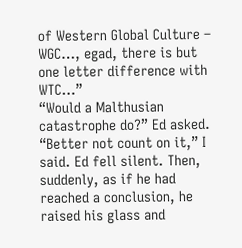of Western Global Culture – WGC…, egad, there is but one letter difference with WTC…”
“Would a Malthusian catastrophe do?” Ed asked. “Better not count on it,” I said. Ed fell silent. Then, suddenly, as if he had reached a conclusion, he raised his glass and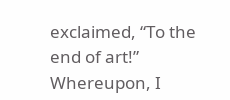exclaimed, “To the end of art!” Whereupon, I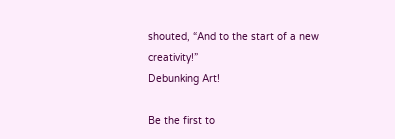shouted, “And to the start of a new creativity!”
Debunking Art!

Be the first to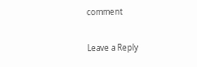comment

Leave a Reply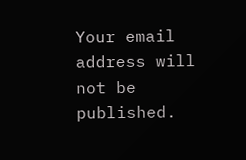Your email address will not be published.